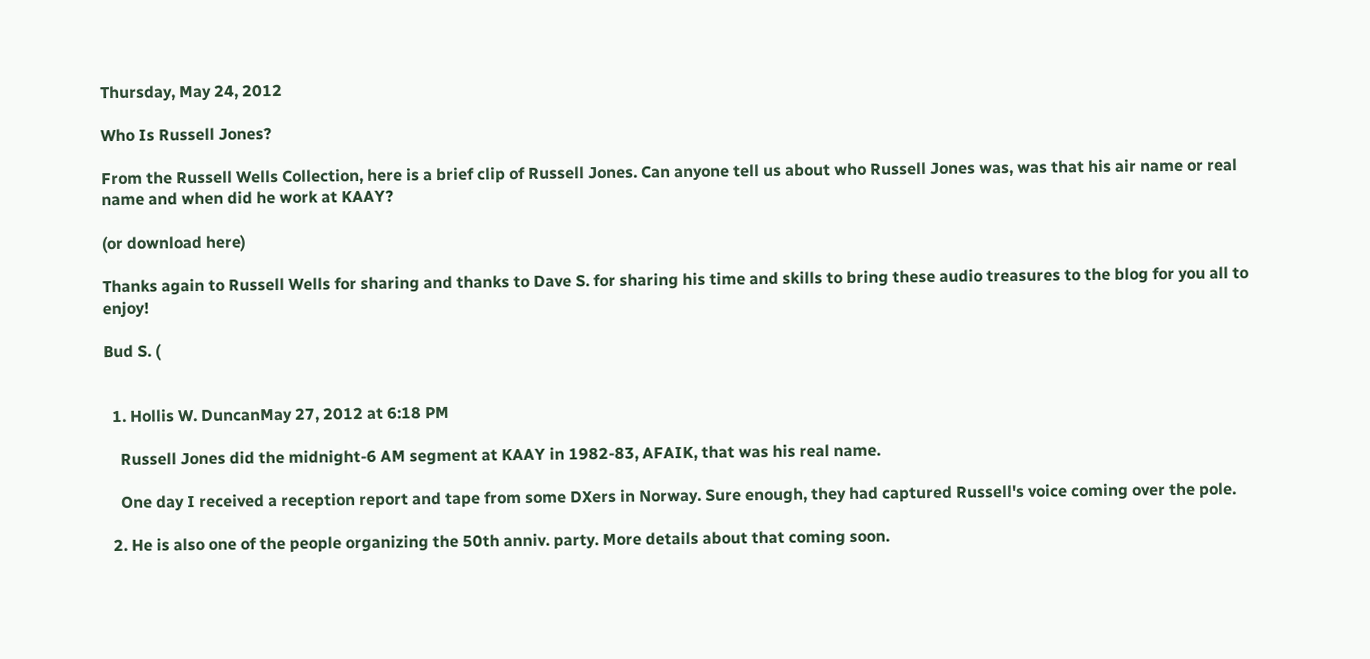Thursday, May 24, 2012

Who Is Russell Jones?

From the Russell Wells Collection, here is a brief clip of Russell Jones. Can anyone tell us about who Russell Jones was, was that his air name or real name and when did he work at KAAY?

(or download here)

Thanks again to Russell Wells for sharing and thanks to Dave S. for sharing his time and skills to bring these audio treasures to the blog for you all to enjoy!

Bud S. (


  1. Hollis W. DuncanMay 27, 2012 at 6:18 PM

    Russell Jones did the midnight-6 AM segment at KAAY in 1982-83, AFAIK, that was his real name.

    One day I received a reception report and tape from some DXers in Norway. Sure enough, they had captured Russell's voice coming over the pole.

  2. He is also one of the people organizing the 50th anniv. party. More details about that coming soon.